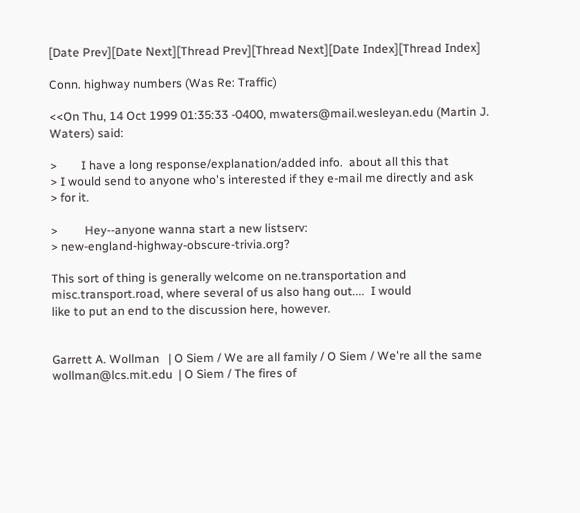[Date Prev][Date Next][Thread Prev][Thread Next][Date Index][Thread Index]

Conn. highway numbers (Was Re: Traffic)

<<On Thu, 14 Oct 1999 01:35:33 -0400, mwaters@mail.wesleyan.edu (Martin J. Waters) said:

>        I have a long response/explanation/added info.  about all this that
> I would send to anyone who's interested if they e-mail me directly and ask
> for it.

>         Hey--anyone wanna start a new listserv:
> new-england-highway-obscure-trivia.org?

This sort of thing is generally welcome on ne.transportation and
misc.transport.road, where several of us also hang out....  I would
like to put an end to the discussion here, however.


Garrett A. Wollman   | O Siem / We are all family / O Siem / We're all the same
wollman@lcs.mit.edu  | O Siem / The fires of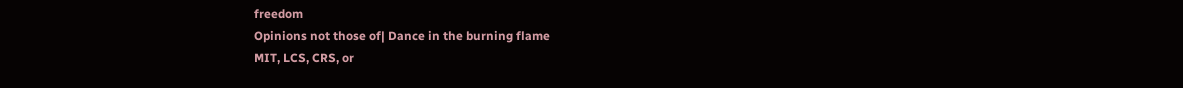freedom
Opinions not those of| Dance in the burning flame
MIT, LCS, CRS, or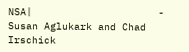NSA|                     - Susan Aglukark and Chad Irschick